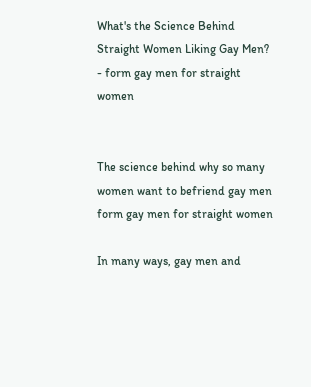What's the Science Behind Straight Women Liking Gay Men? - form gay men for straight women


The science behind why so many women want to befriend gay men form gay men for straight women

In many ways, gay men and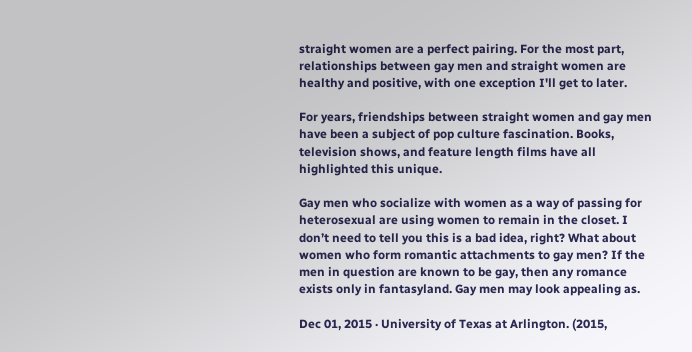straight women are a perfect pairing. For the most part, relationships between gay men and straight women are healthy and positive, with one exception I'll get to later.

For years, friendships between straight women and gay men have been a subject of pop culture fascination. Books, television shows, and feature length films have all highlighted this unique.

Gay men who socialize with women as a way of passing for heterosexual are using women to remain in the closet. I don’t need to tell you this is a bad idea, right? What about women who form romantic attachments to gay men? If the men in question are known to be gay, then any romance exists only in fantasyland. Gay men may look appealing as.

Dec 01, 2015 · University of Texas at Arlington. (2015,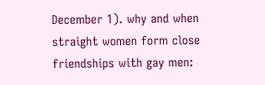December 1). why and when straight women form close friendships with gay men: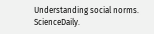Understanding social norms. ScienceDaily.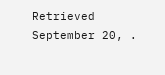Retrieved September 20, .